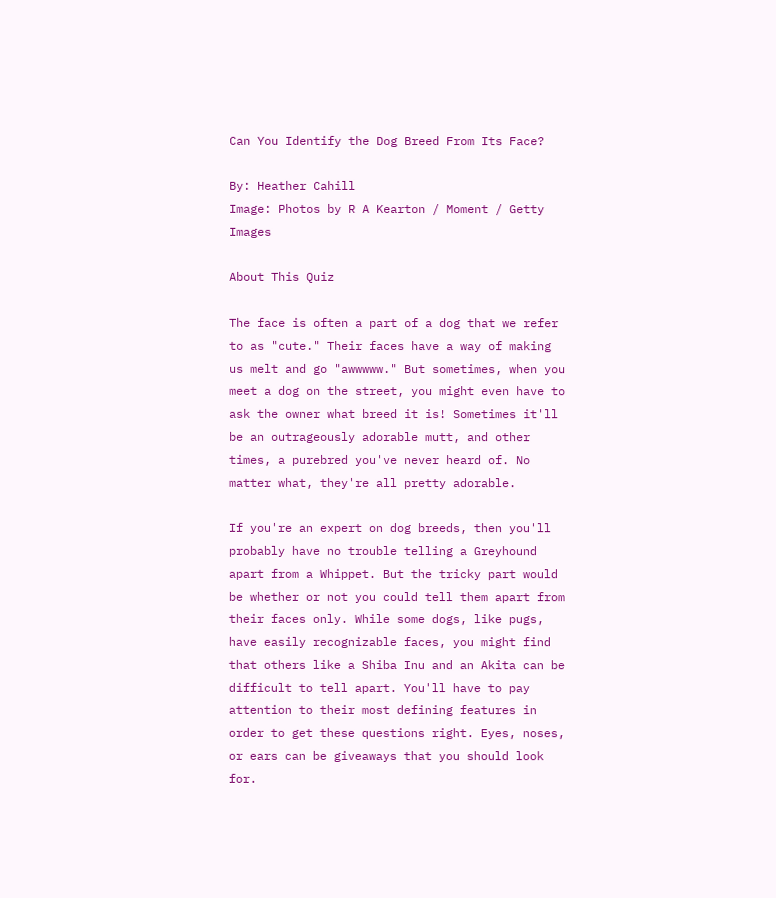Can You Identify the Dog Breed From Its Face?

By: Heather Cahill
Image: Photos by R A Kearton / Moment / Getty Images

About This Quiz

The face is often a part of a dog that we refer to as "cute." Their faces have a way of making us melt and go "awwwww." But sometimes, when you meet a dog on the street, you might even have to ask the owner what breed it is! Sometimes it'll be an outrageously adorable mutt, and other times, a purebred you've never heard of. No matter what, they're all pretty adorable.

If you're an expert on dog breeds, then you'll probably have no trouble telling a Greyhound apart from a Whippet. But the tricky part would be whether or not you could tell them apart from their faces only. While some dogs, like pugs, have easily recognizable faces, you might find that others like a Shiba Inu and an Akita can be difficult to tell apart. You'll have to pay attention to their most defining features in order to get these questions right. Eyes, noses, or ears can be giveaways that you should look for.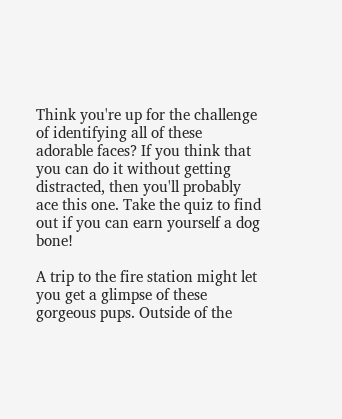Think you're up for the challenge of identifying all of these adorable faces? If you think that you can do it without getting distracted, then you'll probably ace this one. Take the quiz to find out if you can earn yourself a dog bone!

A trip to the fire station might let you get a glimpse of these gorgeous pups. Outside of the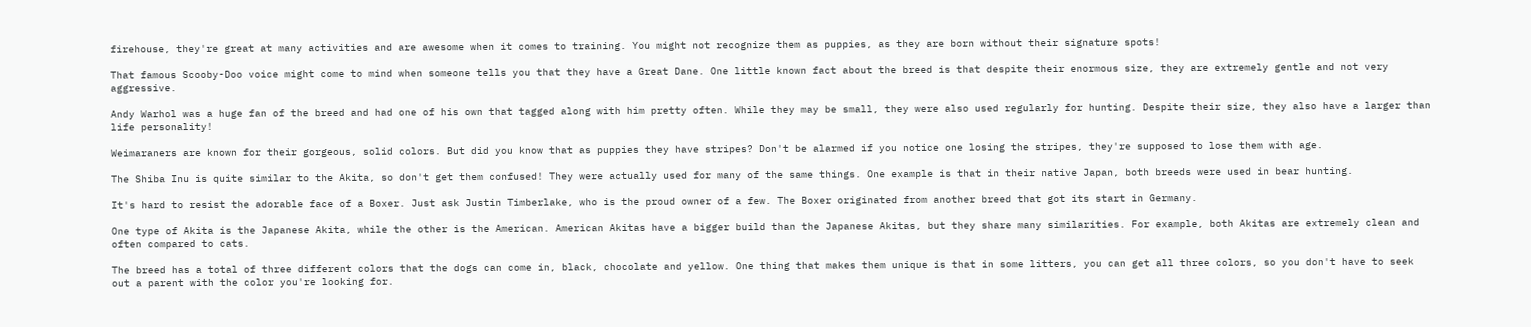firehouse, they're great at many activities and are awesome when it comes to training. You might not recognize them as puppies, as they are born without their signature spots!

That famous Scooby-Doo voice might come to mind when someone tells you that they have a Great Dane. One little known fact about the breed is that despite their enormous size, they are extremely gentle and not very aggressive.

Andy Warhol was a huge fan of the breed and had one of his own that tagged along with him pretty often. While they may be small, they were also used regularly for hunting. Despite their size, they also have a larger than life personality!

Weimaraners are known for their gorgeous, solid colors. But did you know that as puppies they have stripes? Don't be alarmed if you notice one losing the stripes, they're supposed to lose them with age.

The Shiba Inu is quite similar to the Akita, so don't get them confused! They were actually used for many of the same things. One example is that in their native Japan, both breeds were used in bear hunting.

It's hard to resist the adorable face of a Boxer. Just ask Justin Timberlake, who is the proud owner of a few. The Boxer originated from another breed that got its start in Germany.

One type of Akita is the Japanese Akita, while the other is the American. American Akitas have a bigger build than the Japanese Akitas, but they share many similarities. For example, both Akitas are extremely clean and often compared to cats.

The breed has a total of three different colors that the dogs can come in, black, chocolate and yellow. One thing that makes them unique is that in some litters, you can get all three colors, so you don't have to seek out a parent with the color you're looking for.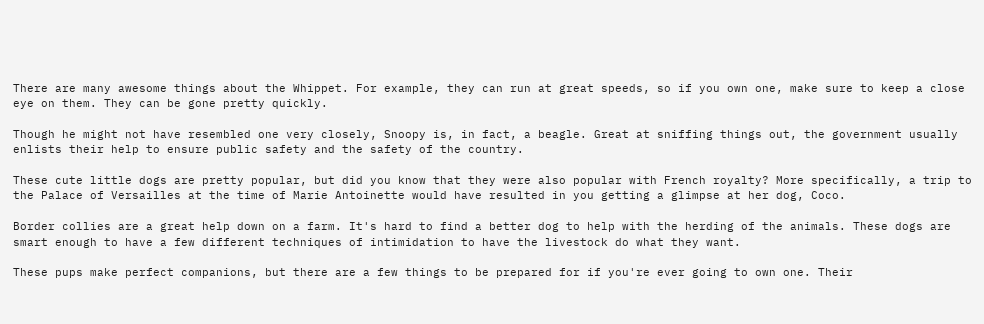There are many awesome things about the Whippet. For example, they can run at great speeds, so if you own one, make sure to keep a close eye on them. They can be gone pretty quickly.

Though he might not have resembled one very closely, Snoopy is, in fact, a beagle. Great at sniffing things out, the government usually enlists their help to ensure public safety and the safety of the country.

These cute little dogs are pretty popular, but did you know that they were also popular with French royalty? More specifically, a trip to the Palace of Versailles at the time of Marie Antoinette would have resulted in you getting a glimpse at her dog, Coco.

Border collies are a great help down on a farm. It's hard to find a better dog to help with the herding of the animals. These dogs are smart enough to have a few different techniques of intimidation to have the livestock do what they want.

These pups make perfect companions, but there are a few things to be prepared for if you're ever going to own one. Their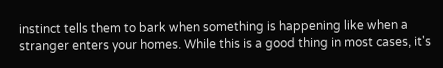instinct tells them to bark when something is happening like when a stranger enters your homes. While this is a good thing in most cases, it's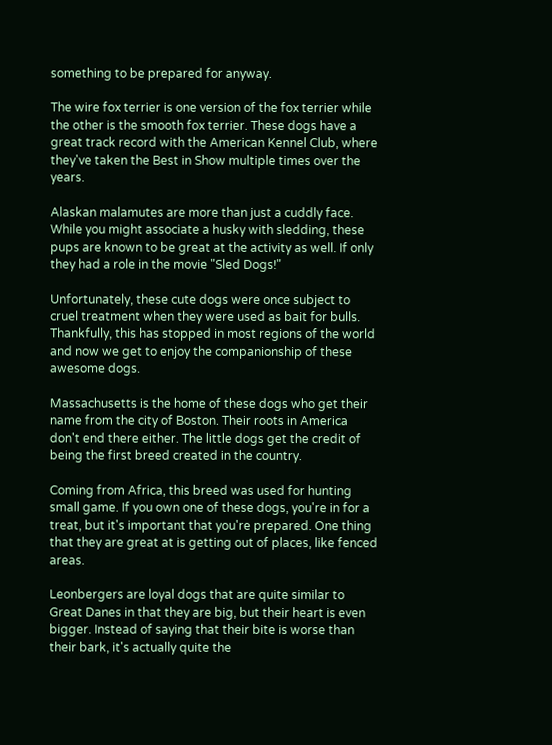something to be prepared for anyway.

The wire fox terrier is one version of the fox terrier while the other is the smooth fox terrier. These dogs have a great track record with the American Kennel Club, where they've taken the Best in Show multiple times over the years.

Alaskan malamutes are more than just a cuddly face. While you might associate a husky with sledding, these pups are known to be great at the activity as well. If only they had a role in the movie "Sled Dogs!"

Unfortunately, these cute dogs were once subject to cruel treatment when they were used as bait for bulls. Thankfully, this has stopped in most regions of the world and now we get to enjoy the companionship of these awesome dogs.

Massachusetts is the home of these dogs who get their name from the city of Boston. Their roots in America don't end there either. The little dogs get the credit of being the first breed created in the country.

Coming from Africa, this breed was used for hunting small game. If you own one of these dogs, you're in for a treat, but it's important that you're prepared. One thing that they are great at is getting out of places, like fenced areas.

Leonbergers are loyal dogs that are quite similar to Great Danes in that they are big, but their heart is even bigger. Instead of saying that their bite is worse than their bark, it's actually quite the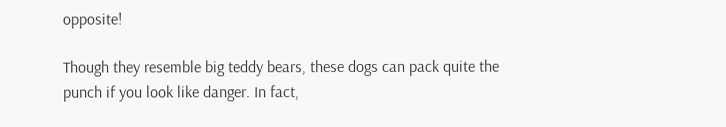opposite!

Though they resemble big teddy bears, these dogs can pack quite the punch if you look like danger. In fact,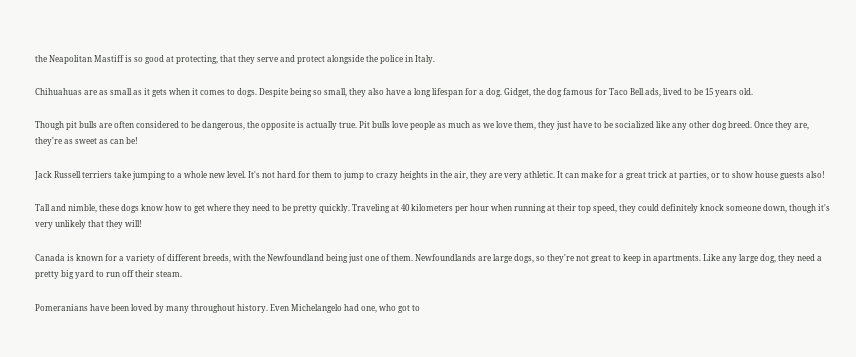the Neapolitan Mastiff is so good at protecting, that they serve and protect alongside the police in Italy.

Chihuahuas are as small as it gets when it comes to dogs. Despite being so small, they also have a long lifespan for a dog. Gidget, the dog famous for Taco Bell ads, lived to be 15 years old.

Though pit bulls are often considered to be dangerous, the opposite is actually true. Pit bulls love people as much as we love them, they just have to be socialized like any other dog breed. Once they are, they're as sweet as can be!

Jack Russell terriers take jumping to a whole new level. It's not hard for them to jump to crazy heights in the air, they are very athletic. It can make for a great trick at parties, or to show house guests also!

Tall and nimble, these dogs know how to get where they need to be pretty quickly. Traveling at 40 kilometers per hour when running at their top speed, they could definitely knock someone down, though it's very unlikely that they will!

Canada is known for a variety of different breeds, with the Newfoundland being just one of them. Newfoundlands are large dogs, so they're not great to keep in apartments. Like any large dog, they need a pretty big yard to run off their steam.

Pomeranians have been loved by many throughout history. Even Michelangelo had one, who got to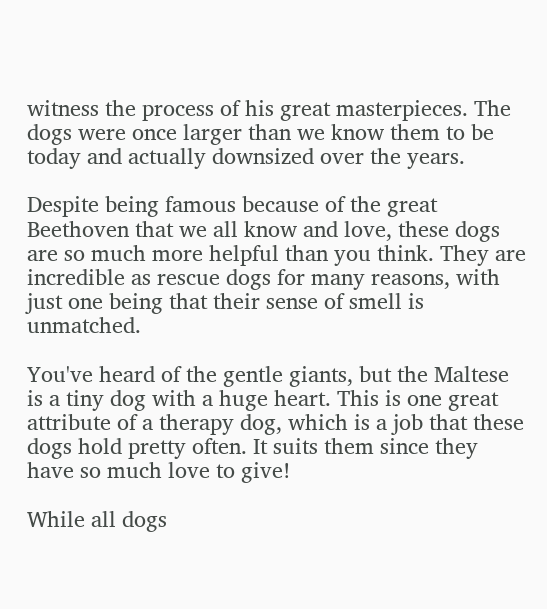witness the process of his great masterpieces. The dogs were once larger than we know them to be today and actually downsized over the years.

Despite being famous because of the great Beethoven that we all know and love, these dogs are so much more helpful than you think. They are incredible as rescue dogs for many reasons, with just one being that their sense of smell is unmatched.

You've heard of the gentle giants, but the Maltese is a tiny dog with a huge heart. This is one great attribute of a therapy dog, which is a job that these dogs hold pretty often. It suits them since they have so much love to give!

While all dogs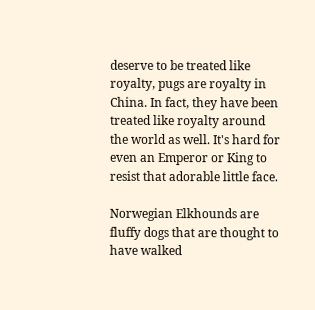deserve to be treated like royalty, pugs are royalty in China. In fact, they have been treated like royalty around the world as well. It's hard for even an Emperor or King to resist that adorable little face.

Norwegian Elkhounds are fluffy dogs that are thought to have walked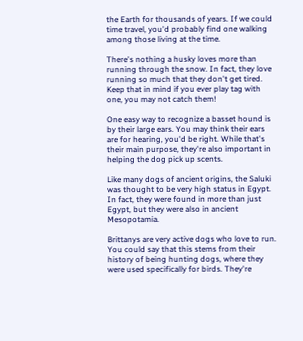the Earth for thousands of years. If we could time travel, you'd probably find one walking among those living at the time.

There's nothing a husky loves more than running through the snow. In fact, they love running so much that they don't get tired. Keep that in mind if you ever play tag with one, you may not catch them!

One easy way to recognize a basset hound is by their large ears. You may think their ears are for hearing, you'd be right. While that's their main purpose, they're also important in helping the dog pick up scents.

Like many dogs of ancient origins, the Saluki was thought to be very high status in Egypt. In fact, they were found in more than just Egypt, but they were also in ancient Mesopotamia.

Brittanys are very active dogs who love to run. You could say that this stems from their history of being hunting dogs, where they were used specifically for birds. They're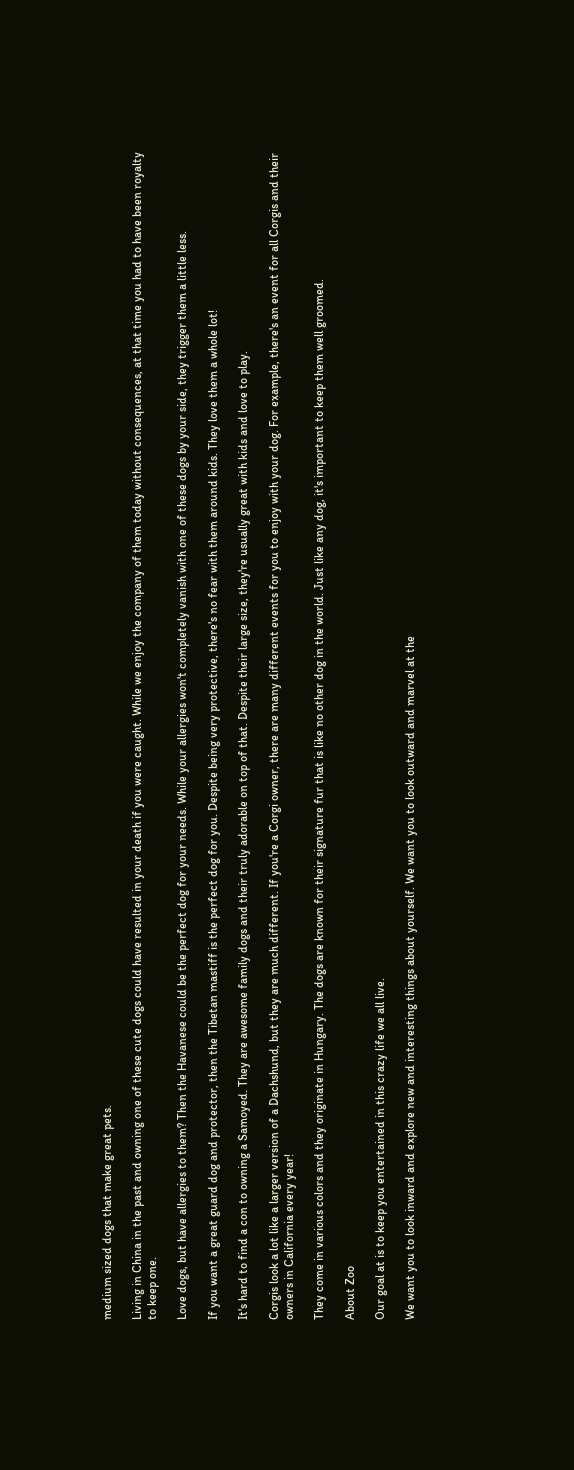medium sized dogs that make great pets.

Living in China in the past and owning one of these cute dogs could have resulted in your death if you were caught. While we enjoy the company of them today without consequences, at that time you had to have been royalty to keep one.

Love dogs, but have allergies to them? Then the Havanese could be the perfect dog for your needs. While your allergies won't completely vanish with one of these dogs by your side, they trigger them a little less.

If you want a great guard dog and protector, then the Tibetan mastiff is the perfect dog for you. Despite being very protective, there's no fear with them around kids. They love them a whole lot!

It's hard to find a con to owning a Samoyed. They are awesome family dogs and their truly adorable on top of that. Despite their large size, they're usually great with kids and love to play.

Corgis look a lot like a larger version of a Dachshund, but they are much different. If you're a Corgi owner, there are many different events for you to enjoy with your dog. For example, there's an event for all Corgis and their owners in California every year!

They come in various colors and they originate in Hungary. The dogs are known for their signature fur that is like no other dog in the world. Just like any dog, it's important to keep them well groomed.

About Zoo

Our goal at is to keep you entertained in this crazy life we all live.

We want you to look inward and explore new and interesting things about yourself. We want you to look outward and marvel at the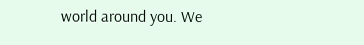world around you. We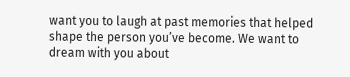want you to laugh at past memories that helped shape the person you’ve become. We want to dream with you about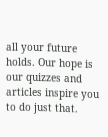all your future holds. Our hope is our quizzes and articles inspire you to do just that.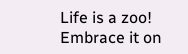Life is a zoo! Embrace it on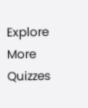Explore More Quizzes